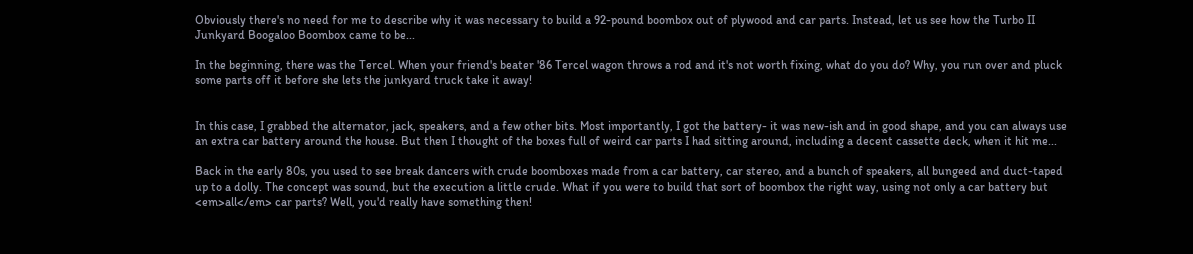Obviously there's no need for me to describe why it was necessary to build a 92-pound boombox out of plywood and car parts. Instead, let us see how the Turbo II Junkyard Boogaloo Boombox came to be...

In the beginning, there was the Tercel. When your friend's beater '86 Tercel wagon throws a rod and it's not worth fixing, what do you do? Why, you run over and pluck some parts off it before she lets the junkyard truck take it away!


In this case, I grabbed the alternator, jack, speakers, and a few other bits. Most importantly, I got the battery- it was new-ish and in good shape, and you can always use an extra car battery around the house. But then I thought of the boxes full of weird car parts I had sitting around, including a decent cassette deck, when it hit me...

Back in the early 80s, you used to see break dancers with crude boomboxes made from a car battery, car stereo, and a bunch of speakers, all bungeed and duct-taped up to a dolly. The concept was sound, but the execution a little crude. What if you were to build that sort of boombox the right way, using not only a car battery but <em>all</em> car parts? Well, you'd really have something then!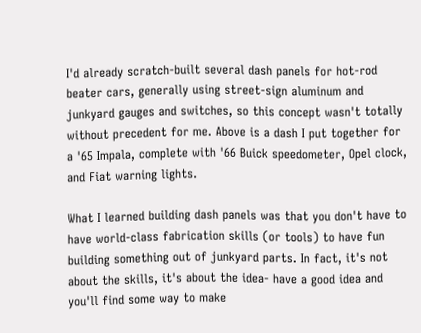I'd already scratch-built several dash panels for hot-rod beater cars, generally using street-sign aluminum and junkyard gauges and switches, so this concept wasn't totally without precedent for me. Above is a dash I put together for a '65 Impala, complete with '66 Buick speedometer, Opel clock, and Fiat warning lights.

What I learned building dash panels was that you don't have to have world-class fabrication skills (or tools) to have fun building something out of junkyard parts. In fact, it's not about the skills, it's about the idea- have a good idea and you'll find some way to make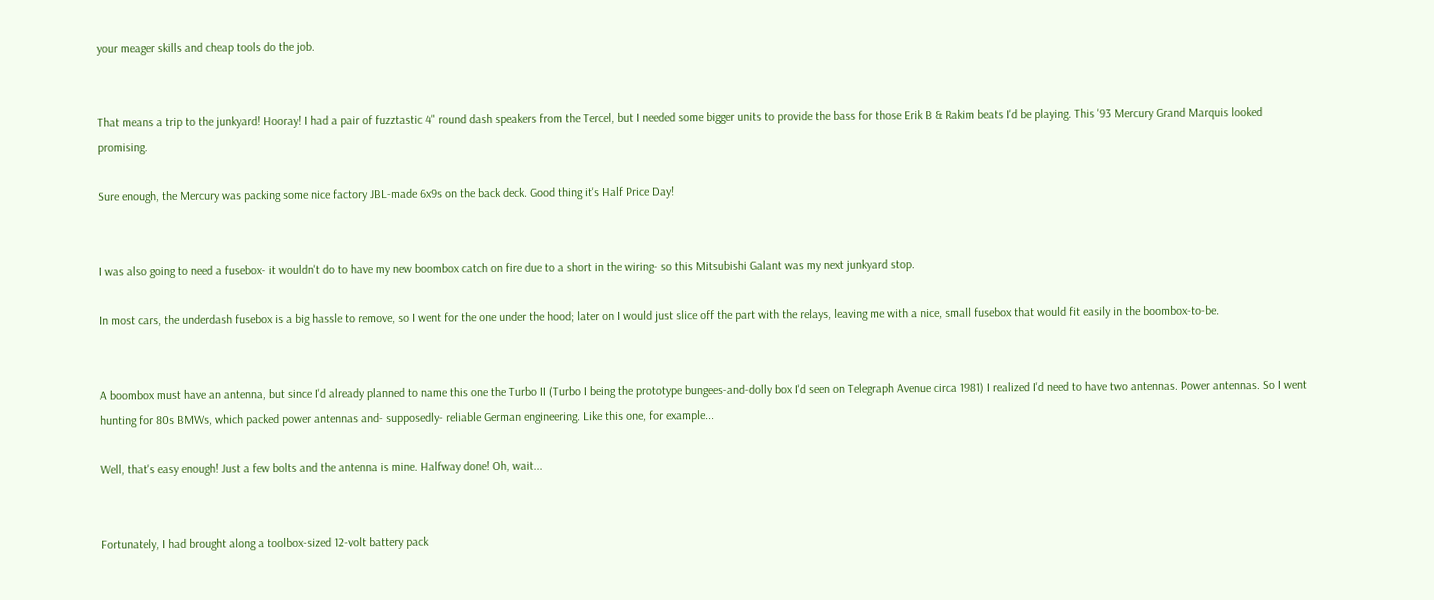your meager skills and cheap tools do the job.


That means a trip to the junkyard! Hooray! I had a pair of fuzztastic 4" round dash speakers from the Tercel, but I needed some bigger units to provide the bass for those Erik B & Rakim beats I'd be playing. This '93 Mercury Grand Marquis looked promising.

Sure enough, the Mercury was packing some nice factory JBL-made 6x9s on the back deck. Good thing it's Half Price Day!


I was also going to need a fusebox- it wouldn't do to have my new boombox catch on fire due to a short in the wiring- so this Mitsubishi Galant was my next junkyard stop.

In most cars, the underdash fusebox is a big hassle to remove, so I went for the one under the hood; later on I would just slice off the part with the relays, leaving me with a nice, small fusebox that would fit easily in the boombox-to-be.


A boombox must have an antenna, but since I'd already planned to name this one the Turbo II (Turbo I being the prototype bungees-and-dolly box I'd seen on Telegraph Avenue circa 1981) I realized I'd need to have two antennas. Power antennas. So I went hunting for 80s BMWs, which packed power antennas and- supposedly- reliable German engineering. Like this one, for example...

Well, that's easy enough! Just a few bolts and the antenna is mine. Halfway done! Oh, wait...


Fortunately, I had brought along a toolbox-sized 12-volt battery pack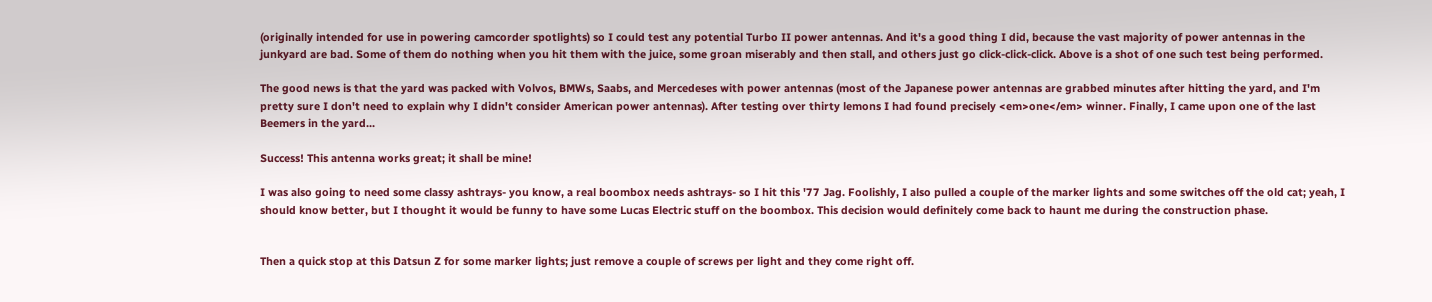(originally intended for use in powering camcorder spotlights) so I could test any potential Turbo II power antennas. And it's a good thing I did, because the vast majority of power antennas in the junkyard are bad. Some of them do nothing when you hit them with the juice, some groan miserably and then stall, and others just go click-click-click. Above is a shot of one such test being performed.

The good news is that the yard was packed with Volvos, BMWs, Saabs, and Mercedeses with power antennas (most of the Japanese power antennas are grabbed minutes after hitting the yard, and I'm pretty sure I don't need to explain why I didn't consider American power antennas). After testing over thirty lemons I had found precisely <em>one</em> winner. Finally, I came upon one of the last Beemers in the yard...

Success! This antenna works great; it shall be mine!

I was also going to need some classy ashtrays- you know, a real boombox needs ashtrays- so I hit this '77 Jag. Foolishly, I also pulled a couple of the marker lights and some switches off the old cat; yeah, I should know better, but I thought it would be funny to have some Lucas Electric stuff on the boombox. This decision would definitely come back to haunt me during the construction phase.


Then a quick stop at this Datsun Z for some marker lights; just remove a couple of screws per light and they come right off.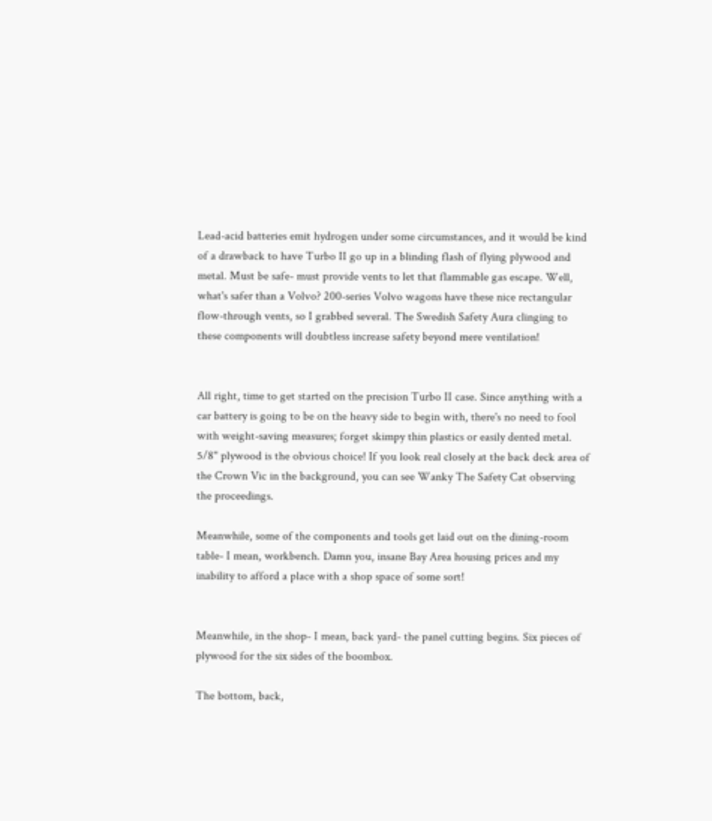Lead-acid batteries emit hydrogen under some circumstances, and it would be kind of a drawback to have Turbo II go up in a blinding flash of flying plywood and metal. Must be safe- must provide vents to let that flammable gas escape. Well, what's safer than a Volvo? 200-series Volvo wagons have these nice rectangular flow-through vents, so I grabbed several. The Swedish Safety Aura clinging to these components will doubtless increase safety beyond mere ventilation!


All right, time to get started on the precision Turbo II case. Since anything with a car battery is going to be on the heavy side to begin with, there's no need to fool with weight-saving measures; forget skimpy thin plastics or easily dented metal. 5/8" plywood is the obvious choice! If you look real closely at the back deck area of the Crown Vic in the background, you can see Wanky The Safety Cat observing the proceedings.

Meanwhile, some of the components and tools get laid out on the dining-room table- I mean, workbench. Damn you, insane Bay Area housing prices and my inability to afford a place with a shop space of some sort!


Meanwhile, in the shop- I mean, back yard- the panel cutting begins. Six pieces of plywood for the six sides of the boombox.

The bottom, back,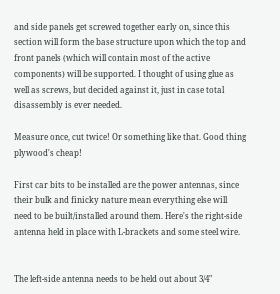and side panels get screwed together early on, since this section will form the base structure upon which the top and front panels (which will contain most of the active components) will be supported. I thought of using glue as well as screws, but decided against it, just in case total disassembly is ever needed.

Measure once, cut twice! Or something like that. Good thing plywood's cheap!

First car bits to be installed are the power antennas, since their bulk and finicky nature mean everything else will need to be built/installed around them. Here's the right-side antenna held in place with L-brackets and some steel wire.


The left-side antenna needs to be held out about 3/4"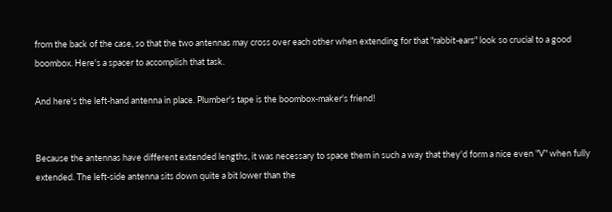from the back of the case, so that the two antennas may cross over each other when extending for that "rabbit-ears" look so crucial to a good boombox. Here's a spacer to accomplish that task.

And here's the left-hand antenna in place. Plumber's tape is the boombox-maker's friend!


Because the antennas have different extended lengths, it was necessary to space them in such a way that they'd form a nice even "V" when fully extended. The left-side antenna sits down quite a bit lower than the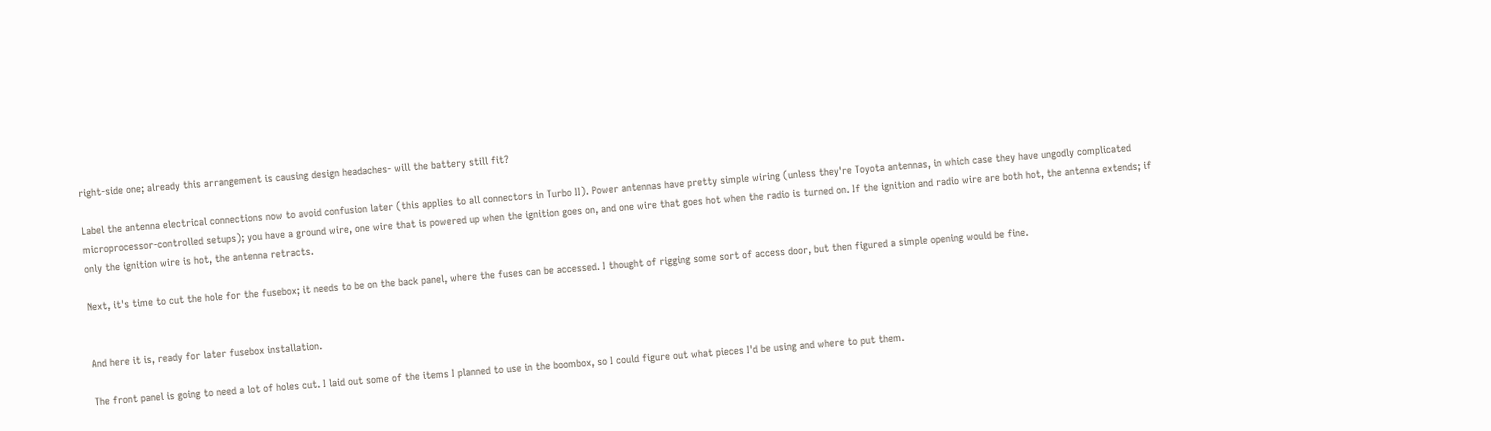right-side one; already this arrangement is causing design headaches- will the battery still fit?

Label the antenna electrical connections now to avoid confusion later (this applies to all connectors in Turbo II). Power antennas have pretty simple wiring (unless they're Toyota antennas, in which case they have ungodly complicated microprocessor-controlled setups); you have a ground wire, one wire that is powered up when the ignition goes on, and one wire that goes hot when the radio is turned on. If the ignition and radio wire are both hot, the antenna extends; if only the ignition wire is hot, the antenna retracts.

Next, it's time to cut the hole for the fusebox; it needs to be on the back panel, where the fuses can be accessed. I thought of rigging some sort of access door, but then figured a simple opening would be fine.


And here it is, ready for later fusebox installation.

The front panel is going to need a lot of holes cut. I laid out some of the items I planned to use in the boombox, so I could figure out what pieces I'd be using and where to put them.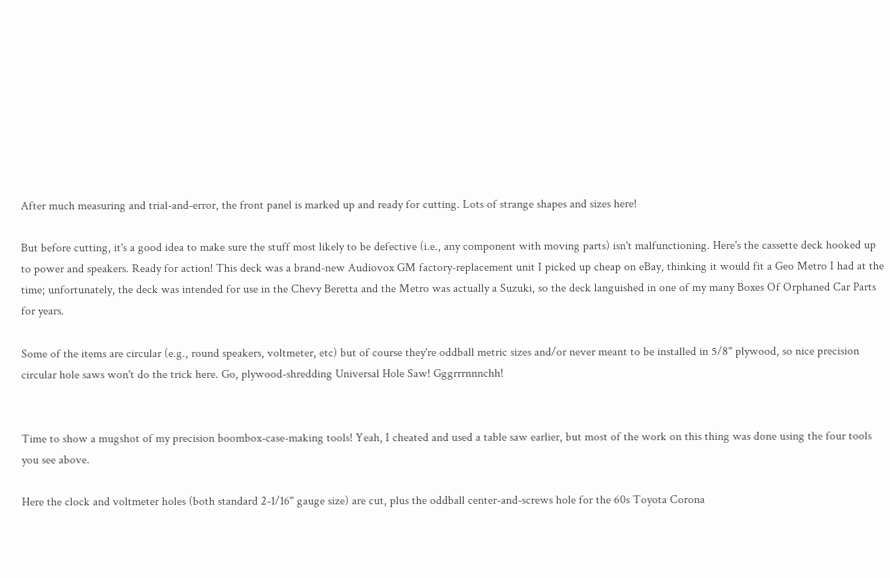After much measuring and trial-and-error, the front panel is marked up and ready for cutting. Lots of strange shapes and sizes here!

But before cutting, it's a good idea to make sure the stuff most likely to be defective (i.e., any component with moving parts) isn't malfunctioning. Here's the cassette deck hooked up to power and speakers. Ready for action! This deck was a brand-new Audiovox GM factory-replacement unit I picked up cheap on eBay, thinking it would fit a Geo Metro I had at the time; unfortunately, the deck was intended for use in the Chevy Beretta and the Metro was actually a Suzuki, so the deck languished in one of my many Boxes Of Orphaned Car Parts for years.

Some of the items are circular (e.g., round speakers, voltmeter, etc) but of course they're oddball metric sizes and/or never meant to be installed in 5/8" plywood, so nice precision circular hole saws won't do the trick here. Go, plywood-shredding Universal Hole Saw! Gggrrrnnnchh!


Time to show a mugshot of my precision boombox-case-making tools! Yeah, I cheated and used a table saw earlier, but most of the work on this thing was done using the four tools you see above.

Here the clock and voltmeter holes (both standard 2-1/16" gauge size) are cut, plus the oddball center-and-screws hole for the 60s Toyota Corona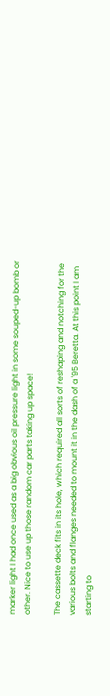marker light I had once used as a big obvious oil pressure light in some souped-up bomb or other. Nice to use up those random car parts taking up space!

The cassette deck fits in its hole, which required all sorts of reshaping and notching for the various bolts and flanges needed to mount it in the dash of a '95 Beretta. At this point I am starting to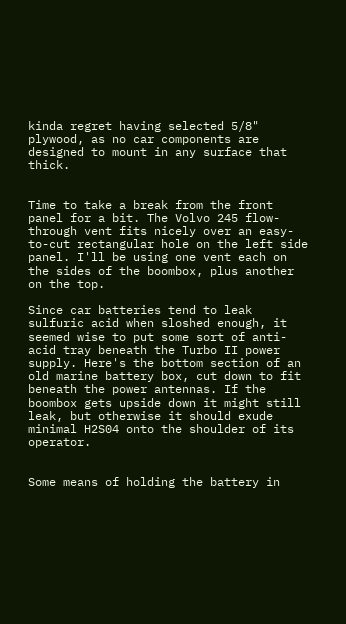kinda regret having selected 5/8" plywood, as no car components are designed to mount in any surface that thick.


Time to take a break from the front panel for a bit. The Volvo 245 flow-through vent fits nicely over an easy-to-cut rectangular hole on the left side panel. I'll be using one vent each on the sides of the boombox, plus another on the top.

Since car batteries tend to leak sulfuric acid when sloshed enough, it seemed wise to put some sort of anti-acid tray beneath the Turbo II power supply. Here's the bottom section of an old marine battery box, cut down to fit beneath the power antennas. If the boombox gets upside down it might still leak, but otherwise it should exude minimal H2S04 onto the shoulder of its operator.


Some means of holding the battery in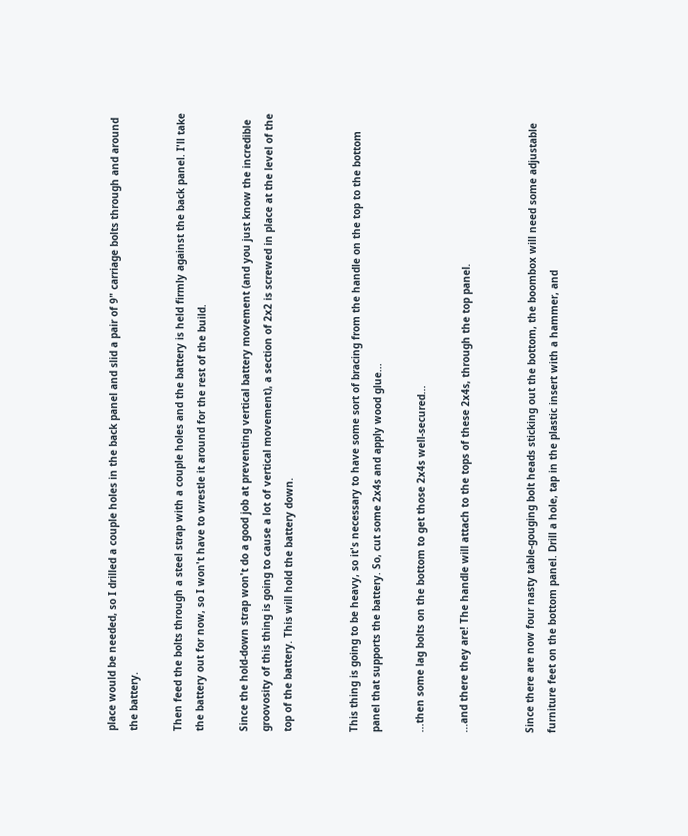place would be needed, so I drilled a couple holes in the back panel and slid a pair of 9" carriage bolts through and around the battery.

Then feed the bolts through a steel strap with a couple holes and the battery is held firmly against the back panel. I'll take the battery out for now, so I won't have to wrestle it around for the rest of the build.

Since the hold-down strap won't do a good job at preventing vertical battery movement (and you just know the incredible groovosity of this thing is going to cause a lot of vertical movement), a section of 2x2 is screwed in place at the level of the top of the battery. This will hold the battery down.


This thing is going to be heavy, so it's necessary to have some sort of bracing from the handle on the top to the bottom panel that supports the battery. So, cut some 2x4s and apply wood glue...

...then some lag bolts on the bottom to get those 2x4s well-secured...

...and there they are! The handle will attach to the tops of these 2x4s, through the top panel.


Since there are now four nasty table-gouging bolt heads sticking out the bottom, the boombox will need some adjustable furniture feet on the bottom panel. Drill a hole, tap in the plastic insert with a hammer, and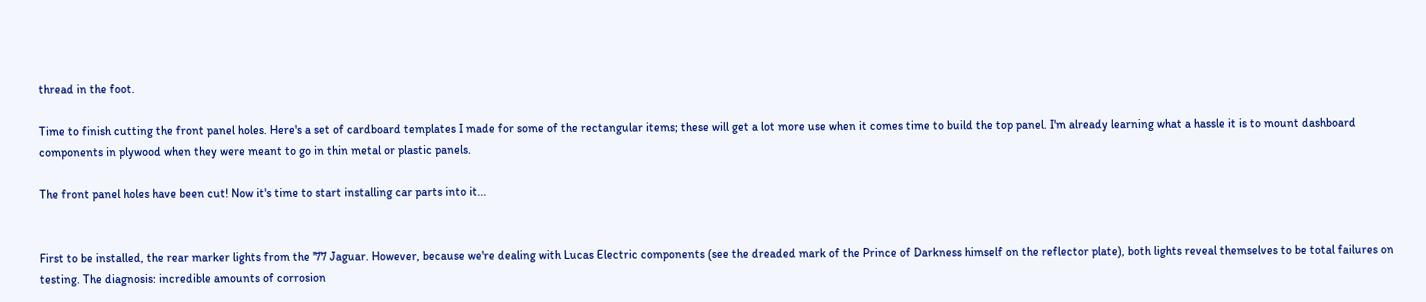thread in the foot.

Time to finish cutting the front panel holes. Here's a set of cardboard templates I made for some of the rectangular items; these will get a lot more use when it comes time to build the top panel. I'm already learning what a hassle it is to mount dashboard components in plywood when they were meant to go in thin metal or plastic panels.

The front panel holes have been cut! Now it's time to start installing car parts into it...


First to be installed, the rear marker lights from the '77 Jaguar. However, because we're dealing with Lucas Electric components (see the dreaded mark of the Prince of Darkness himself on the reflector plate), both lights reveal themselves to be total failures on testing. The diagnosis: incredible amounts of corrosion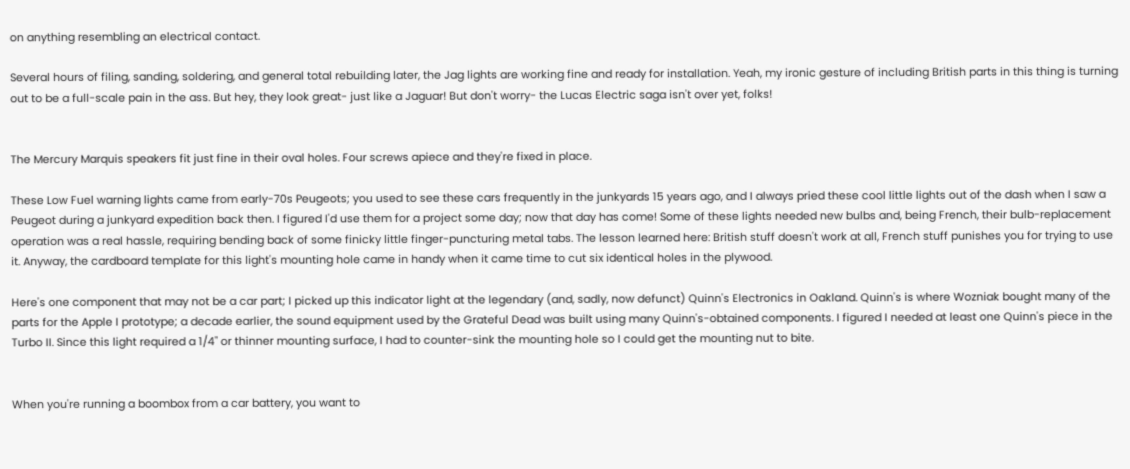on anything resembling an electrical contact.

Several hours of filing, sanding, soldering, and general total rebuilding later, the Jag lights are working fine and ready for installation. Yeah, my ironic gesture of including British parts in this thing is turning out to be a full-scale pain in the ass. But hey, they look great- just like a Jaguar! But don't worry- the Lucas Electric saga isn't over yet, folks!


The Mercury Marquis speakers fit just fine in their oval holes. Four screws apiece and they're fixed in place.

These Low Fuel warning lights came from early-70s Peugeots; you used to see these cars frequently in the junkyards 15 years ago, and I always pried these cool little lights out of the dash when I saw a Peugeot during a junkyard expedition back then. I figured I'd use them for a project some day; now that day has come! Some of these lights needed new bulbs and, being French, their bulb-replacement operation was a real hassle, requiring bending back of some finicky little finger-puncturing metal tabs. The lesson learned here: British stuff doesn't work at all, French stuff punishes you for trying to use it. Anyway, the cardboard template for this light's mounting hole came in handy when it came time to cut six identical holes in the plywood.

Here's one component that may not be a car part; I picked up this indicator light at the legendary (and, sadly, now defunct) Quinn's Electronics in Oakland. Quinn's is where Wozniak bought many of the parts for the Apple I prototype; a decade earlier, the sound equipment used by the Grateful Dead was built using many Quinn's-obtained components. I figured I needed at least one Quinn's piece in the Turbo II. Since this light required a 1/4" or thinner mounting surface, I had to counter-sink the mounting hole so I could get the mounting nut to bite.


When you're running a boombox from a car battery, you want to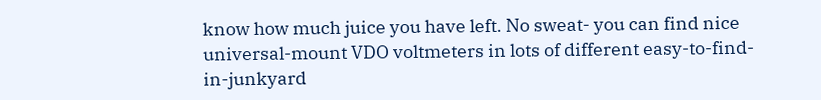know how much juice you have left. No sweat- you can find nice universal-mount VDO voltmeters in lots of different easy-to-find-in-junkyard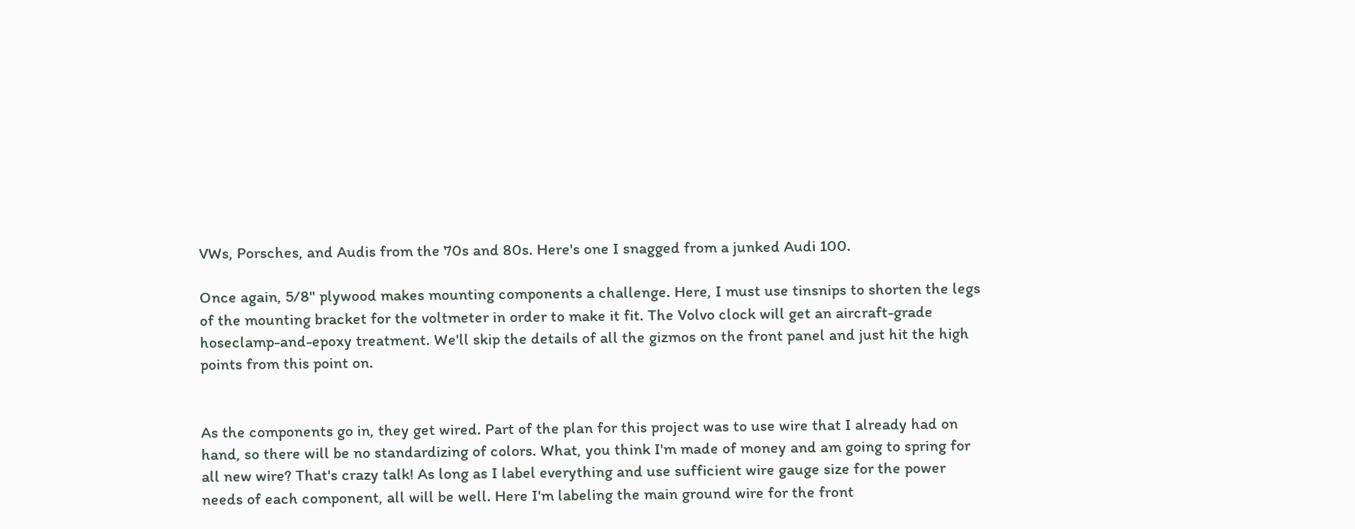VWs, Porsches, and Audis from the 70s and 80s. Here's one I snagged from a junked Audi 100.

Once again, 5/8" plywood makes mounting components a challenge. Here, I must use tinsnips to shorten the legs of the mounting bracket for the voltmeter in order to make it fit. The Volvo clock will get an aircraft-grade hoseclamp-and-epoxy treatment. We'll skip the details of all the gizmos on the front panel and just hit the high points from this point on.


As the components go in, they get wired. Part of the plan for this project was to use wire that I already had on hand, so there will be no standardizing of colors. What, you think I'm made of money and am going to spring for all new wire? That's crazy talk! As long as I label everything and use sufficient wire gauge size for the power needs of each component, all will be well. Here I'm labeling the main ground wire for the front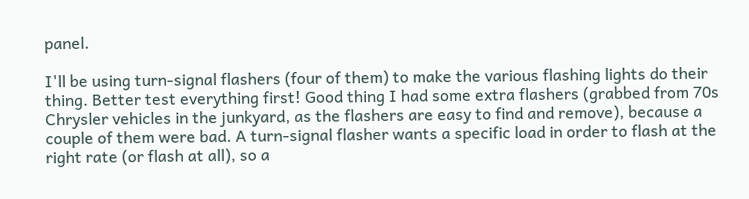panel.

I'll be using turn-signal flashers (four of them) to make the various flashing lights do their thing. Better test everything first! Good thing I had some extra flashers (grabbed from 70s Chrysler vehicles in the junkyard, as the flashers are easy to find and remove), because a couple of them were bad. A turn-signal flasher wants a specific load in order to flash at the right rate (or flash at all), so a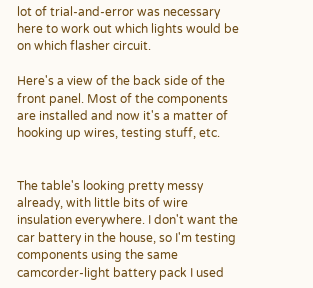lot of trial-and-error was necessary here to work out which lights would be on which flasher circuit.

Here's a view of the back side of the front panel. Most of the components are installed and now it's a matter of hooking up wires, testing stuff, etc.


The table's looking pretty messy already, with little bits of wire insulation everywhere. I don't want the car battery in the house, so I'm testing components using the same camcorder-light battery pack I used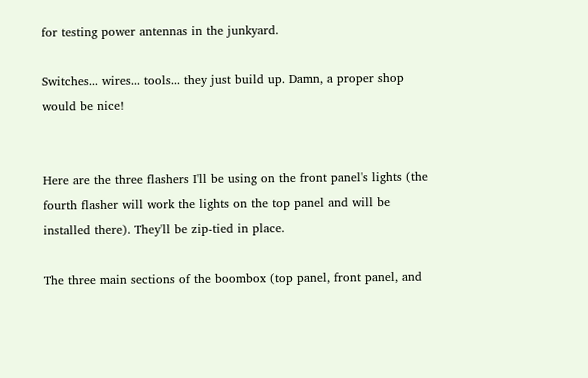for testing power antennas in the junkyard.

Switches... wires... tools... they just build up. Damn, a proper shop would be nice!


Here are the three flashers I'll be using on the front panel's lights (the fourth flasher will work the lights on the top panel and will be installed there). They'll be zip-tied in place.

The three main sections of the boombox (top panel, front panel, and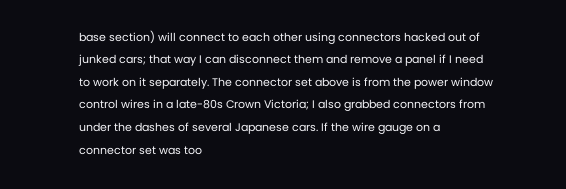base section) will connect to each other using connectors hacked out of junked cars; that way I can disconnect them and remove a panel if I need to work on it separately. The connector set above is from the power window control wires in a late-80s Crown Victoria; I also grabbed connectors from under the dashes of several Japanese cars. If the wire gauge on a connector set was too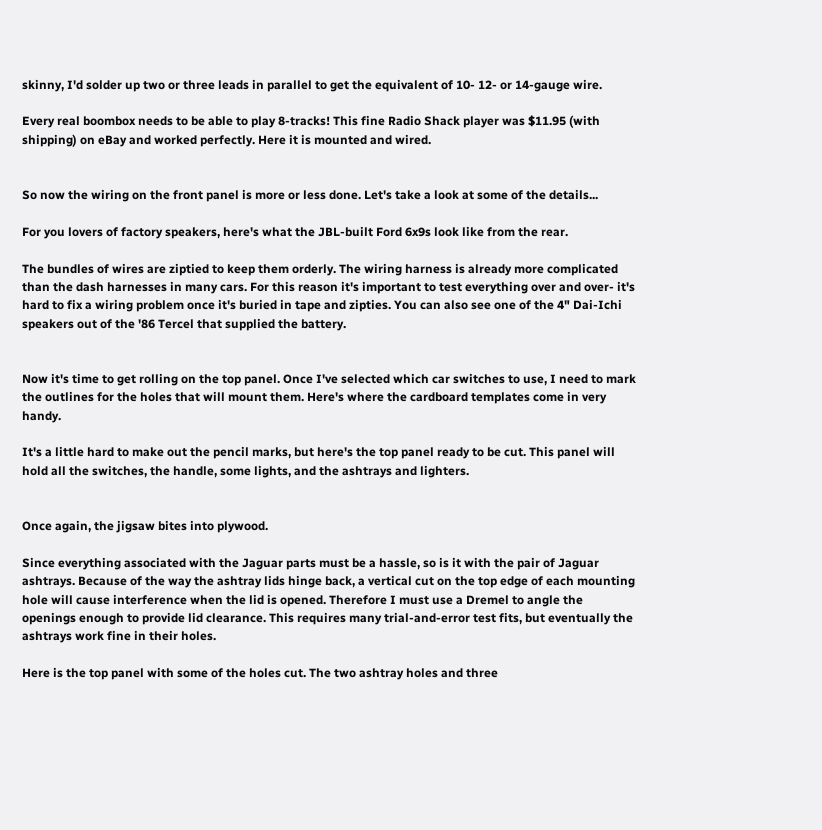skinny, I'd solder up two or three leads in parallel to get the equivalent of 10- 12- or 14-gauge wire.

Every real boombox needs to be able to play 8-tracks! This fine Radio Shack player was $11.95 (with shipping) on eBay and worked perfectly. Here it is mounted and wired.


So now the wiring on the front panel is more or less done. Let's take a look at some of the details...

For you lovers of factory speakers, here's what the JBL-built Ford 6x9s look like from the rear.

The bundles of wires are ziptied to keep them orderly. The wiring harness is already more complicated than the dash harnesses in many cars. For this reason it's important to test everything over and over- it's hard to fix a wiring problem once it's buried in tape and zipties. You can also see one of the 4" Dai-Ichi speakers out of the '86 Tercel that supplied the battery.


Now it's time to get rolling on the top panel. Once I've selected which car switches to use, I need to mark the outlines for the holes that will mount them. Here's where the cardboard templates come in very handy.

It's a little hard to make out the pencil marks, but here's the top panel ready to be cut. This panel will hold all the switches, the handle, some lights, and the ashtrays and lighters.


Once again, the jigsaw bites into plywood.

Since everything associated with the Jaguar parts must be a hassle, so is it with the pair of Jaguar ashtrays. Because of the way the ashtray lids hinge back, a vertical cut on the top edge of each mounting hole will cause interference when the lid is opened. Therefore I must use a Dremel to angle the openings enough to provide lid clearance. This requires many trial-and-error test fits, but eventually the ashtrays work fine in their holes.

Here is the top panel with some of the holes cut. The two ashtray holes and three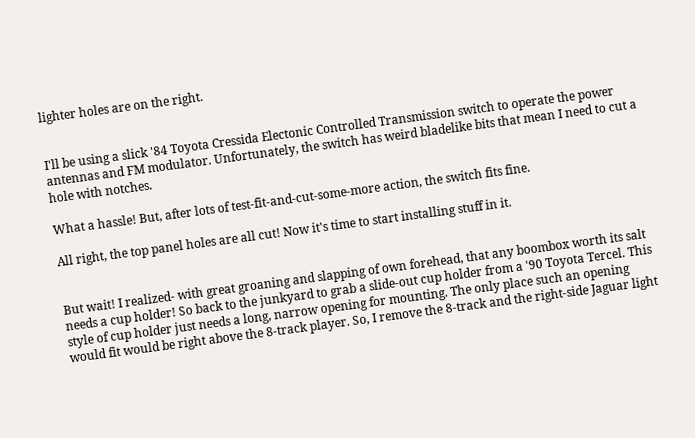lighter holes are on the right.


I'll be using a slick '84 Toyota Cressida Electonic Controlled Transmission switch to operate the power antennas and FM modulator. Unfortunately, the switch has weird bladelike bits that mean I need to cut a hole with notches.

What a hassle! But, after lots of test-fit-and-cut-some-more action, the switch fits fine.

All right, the top panel holes are all cut! Now it's time to start installing stuff in it.


But wait! I realized- with great groaning and slapping of own forehead, that any boombox worth its salt needs a cup holder! So back to the junkyard to grab a slide-out cup holder from a '90 Toyota Tercel. This style of cup holder just needs a long, narrow opening for mounting. The only place such an opening would fit would be right above the 8-track player. So, I remove the 8-track and the right-side Jaguar light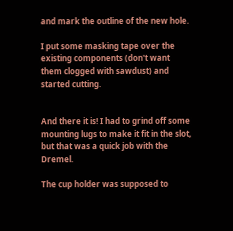and mark the outline of the new hole.

I put some masking tape over the existing components (don't want them clogged with sawdust) and started cutting.


And there it is! I had to grind off some mounting lugs to make it fit in the slot, but that was a quick job with the Dremel.

The cup holder was supposed to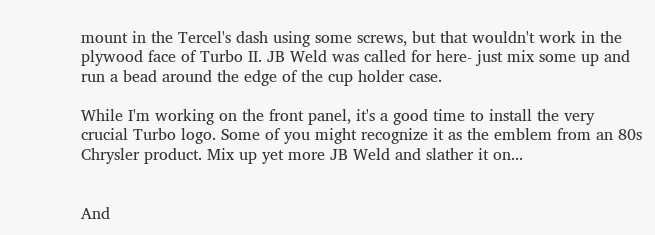mount in the Tercel's dash using some screws, but that wouldn't work in the plywood face of Turbo II. JB Weld was called for here- just mix some up and run a bead around the edge of the cup holder case.

While I'm working on the front panel, it's a good time to install the very crucial Turbo logo. Some of you might recognize it as the emblem from an 80s Chrysler product. Mix up yet more JB Weld and slather it on...


And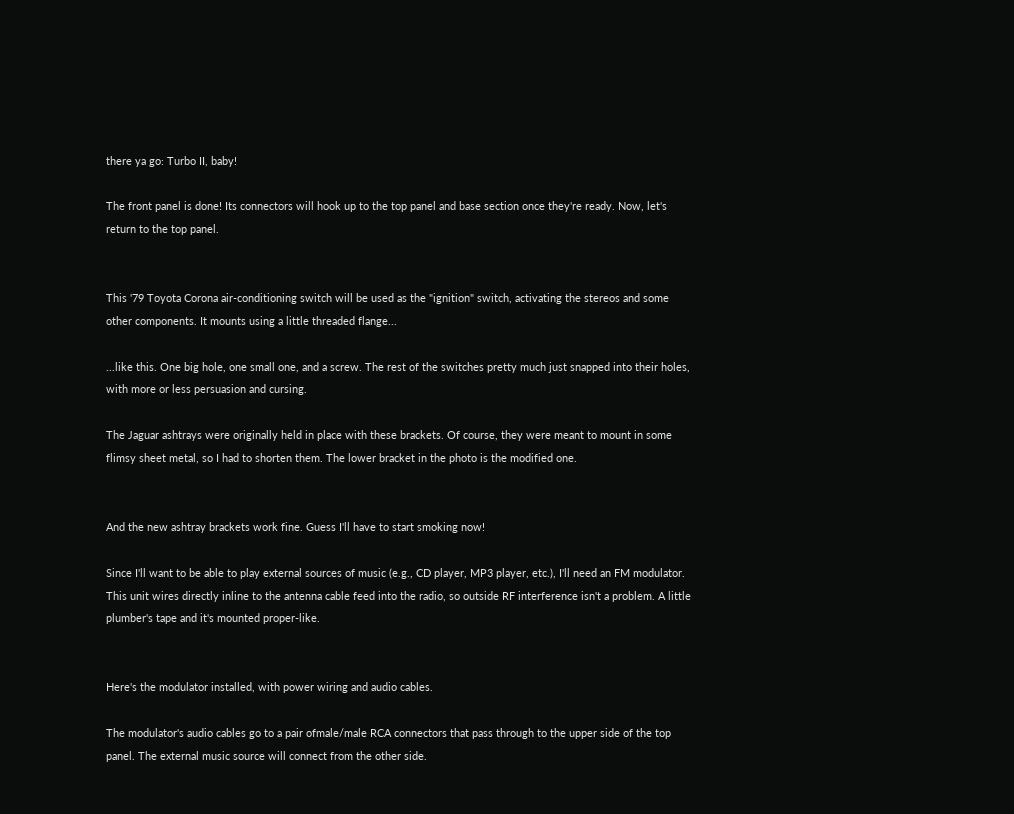there ya go: Turbo II, baby!

The front panel is done! Its connectors will hook up to the top panel and base section once they're ready. Now, let's return to the top panel.


This '79 Toyota Corona air-conditioning switch will be used as the "ignition" switch, activating the stereos and some other components. It mounts using a little threaded flange...

...like this. One big hole, one small one, and a screw. The rest of the switches pretty much just snapped into their holes, with more or less persuasion and cursing.

The Jaguar ashtrays were originally held in place with these brackets. Of course, they were meant to mount in some flimsy sheet metal, so I had to shorten them. The lower bracket in the photo is the modified one.


And the new ashtray brackets work fine. Guess I'll have to start smoking now!

Since I'll want to be able to play external sources of music (e.g., CD player, MP3 player, etc.), I'll need an FM modulator. This unit wires directly inline to the antenna cable feed into the radio, so outside RF interference isn't a problem. A little plumber's tape and it's mounted proper-like.


Here's the modulator installed, with power wiring and audio cables.

The modulator's audio cables go to a pair ofmale/male RCA connectors that pass through to the upper side of the top panel. The external music source will connect from the other side.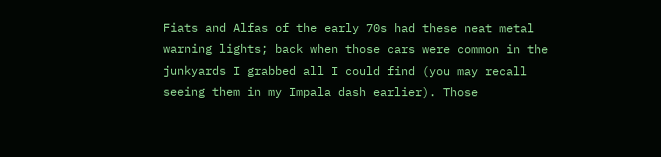Fiats and Alfas of the early 70s had these neat metal warning lights; back when those cars were common in the junkyards I grabbed all I could find (you may recall seeing them in my Impala dash earlier). Those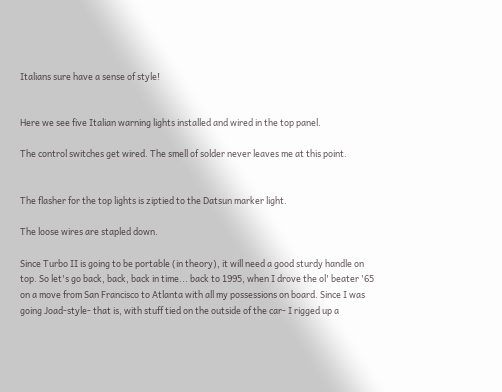Italians sure have a sense of style!


Here we see five Italian warning lights installed and wired in the top panel.

The control switches get wired. The smell of solder never leaves me at this point.


The flasher for the top lights is ziptied to the Datsun marker light.

The loose wires are stapled down.

Since Turbo II is going to be portable (in theory), it will need a good sturdy handle on top. So let's go back, back, back in time... back to 1995, when I drove the ol' beater '65 on a move from San Francisco to Atlanta with all my possessions on board. Since I was going Joad-style- that is, with stuff tied on the outside of the car- I rigged up a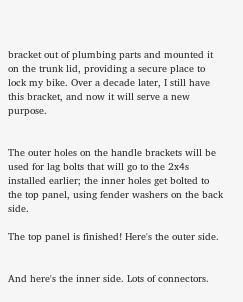bracket out of plumbing parts and mounted it on the trunk lid, providing a secure place to lock my bike. Over a decade later, I still have this bracket, and now it will serve a new purpose.


The outer holes on the handle brackets will be used for lag bolts that will go to the 2x4s installed earlier; the inner holes get bolted to the top panel, using fender washers on the back side.

The top panel is finished! Here's the outer side.


And here's the inner side. Lots of connectors.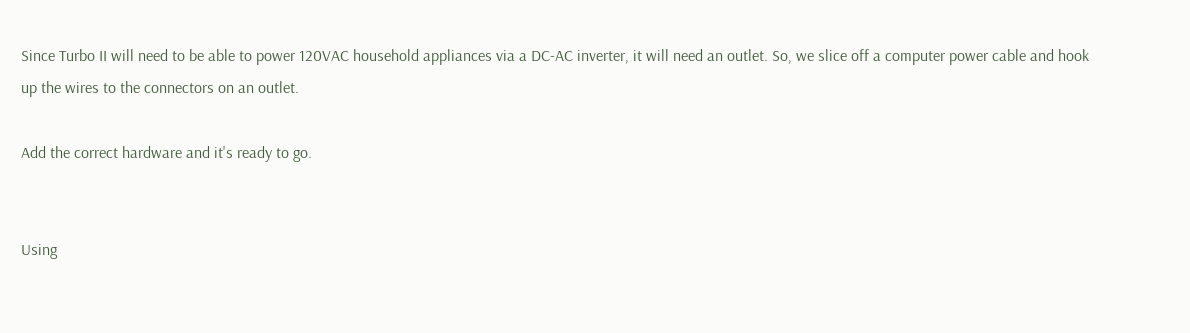Since Turbo II will need to be able to power 120VAC household appliances via a DC-AC inverter, it will need an outlet. So, we slice off a computer power cable and hook up the wires to the connectors on an outlet.

Add the correct hardware and it's ready to go.


Using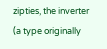zipties, the inverter (a type originally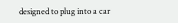designed to plug into a car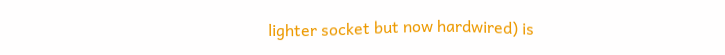lighter socket but now hardwired) is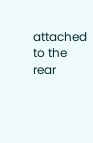attached to the rear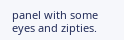panel with some eyes and zipties.